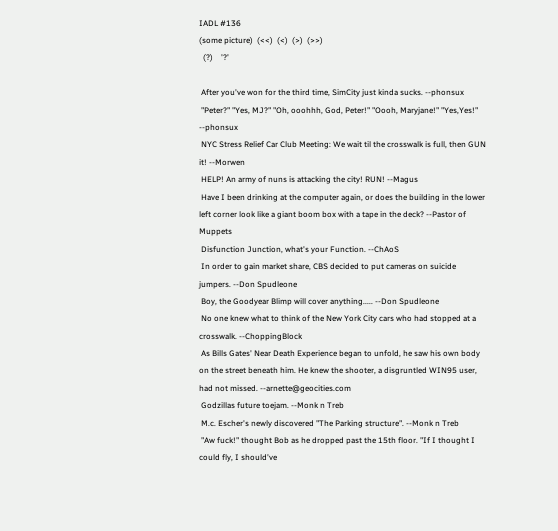IADL #136
(some picture)  (<<)  (<)  (>)  (>>)
  (?)    '?'

 After you've won for the third time, SimCity just kinda sucks. --phonsux
 "Peter?" "Yes, MJ?" "Oh, ooohhh, God, Peter!" "Oooh, Maryjane!" "Yes,Yes!" --phonsux
 NYC Stress Relief Car Club Meeting: We wait til the crosswalk is full, then GUN it! --Morwen
 HELP! An army of nuns is attacking the city! RUN! --Magus
 Have I been drinking at the computer again, or does the building in the lower left corner look like a giant boom box with a tape in the deck? --Pastor of Muppets
 Disfunction Junction, what's your Function. --ChAoS
 In order to gain market share, CBS decided to put cameras on suicide jumpers. --Don Spudleone
 Boy, the Goodyear Blimp will cover anything..... --Don Spudleone
 No one knew what to think of the New York City cars who had stopped at a crosswalk. --ChoppingBlock
 As Bills Gates' Near Death Experience began to unfold, he saw his own body on the street beneath him. He knew the shooter, a disgruntled WIN95 user, had not missed. --arnette@geocities.com
 Godzillas future toejam. --Monk n Treb
 M.c. Escher's newly discovered "The Parking structure". --Monk n Treb
 "Aw fuck!" thought Bob as he dropped past the 15th floor. "If I thought I could fly, I should've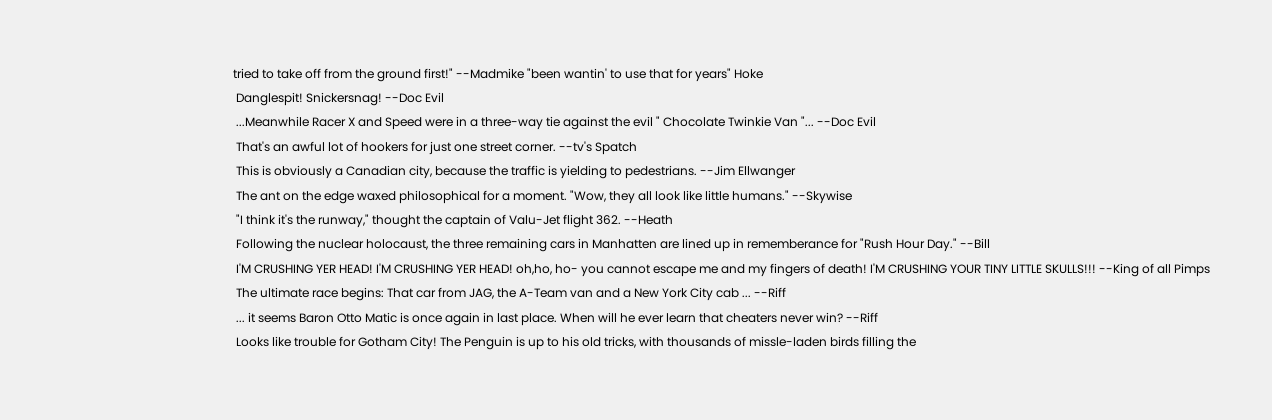tried to take off from the ground first!" --Madmike "been wantin' to use that for years" Hoke
 Danglespit! Snickersnag! --Doc Evil
 ...Meanwhile Racer X and Speed were in a three-way tie against the evil " Chocolate Twinkie Van "... --Doc Evil
 That's an awful lot of hookers for just one street corner. --tv's Spatch
 This is obviously a Canadian city, because the traffic is yielding to pedestrians. --Jim Ellwanger
 The ant on the edge waxed philosophical for a moment. "Wow, they all look like little humans." --Skywise
 "I think it's the runway," thought the captain of Valu-Jet flight 362. --Heath
 Following the nuclear holocaust, the three remaining cars in Manhatten are lined up in rememberance for "Rush Hour Day." --Bill
 I'M CRUSHING YER HEAD! I'M CRUSHING YER HEAD! oh,ho, ho- you cannot escape me and my fingers of death! I'M CRUSHING YOUR TINY LITTLE SKULLS!!! --King of all Pimps
 The ultimate race begins: That car from JAG, the A-Team van and a New York City cab ... --Riff
 ... it seems Baron Otto Matic is once again in last place. When will he ever learn that cheaters never win? --Riff
 Looks like trouble for Gotham City! The Penguin is up to his old tricks, with thousands of missle-laden birds filling the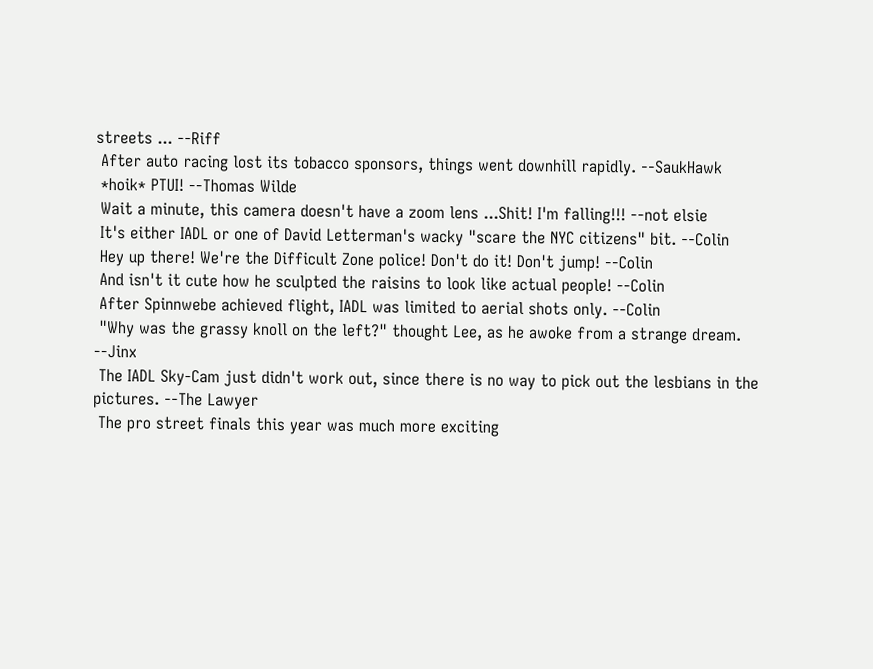streets ... --Riff
 After auto racing lost its tobacco sponsors, things went downhill rapidly. --SaukHawk
 *hoik* PTUI! --Thomas Wilde
 Wait a minute, this camera doesn't have a zoom lens ...Shit! I'm falling!!! --not elsie
 It's either IADL or one of David Letterman's wacky "scare the NYC citizens" bit. --Colin
 Hey up there! We're the Difficult Zone police! Don't do it! Don't jump! --Colin
 And isn't it cute how he sculpted the raisins to look like actual people! --Colin
 After Spinnwebe achieved flight, IADL was limited to aerial shots only. --Colin
 "Why was the grassy knoll on the left?" thought Lee, as he awoke from a strange dream. --Jinx
 The IADL Sky-Cam just didn't work out, since there is no way to pick out the lesbians in the pictures. --The Lawyer
 The pro street finals this year was much more exciting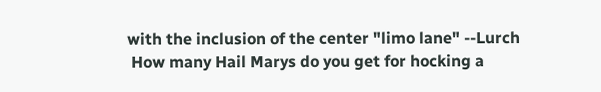with the inclusion of the center "limo lane" --Lurch
 How many Hail Marys do you get for hocking a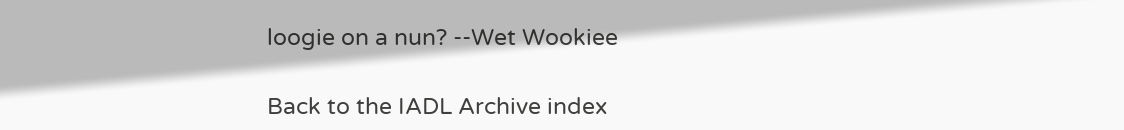loogie on a nun? --Wet Wookiee

Back to the IADL Archive index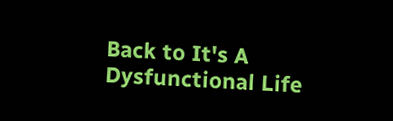Back to It's A Dysfunctional Life